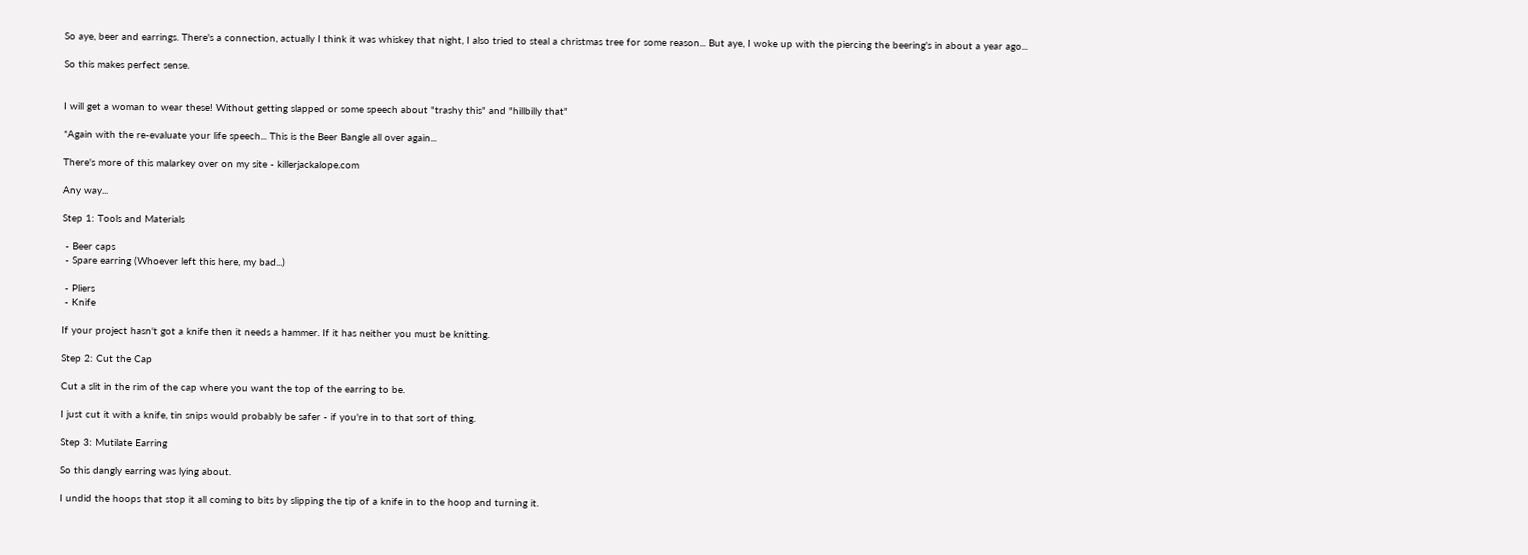So aye, beer and earrings. There's a connection, actually I think it was whiskey that night, I also tried to steal a christmas tree for some reason... But aye, I woke up with the piercing the beering's in about a year ago...

So this makes perfect sense.


I will get a woman to wear these! Without getting slapped or some speech about "trashy this" and "hillbilly that"

*Again with the re-evaluate your life speech... This is the Beer Bangle all over again...

There's more of this malarkey over on my site - killerjackalope.com

Any way...

Step 1: Tools and Materials

 - Beer caps
 - Spare earring (Whoever left this here, my bad...)

 - Pliers
 - Knife

If your project hasn't got a knife then it needs a hammer. If it has neither you must be knitting.

Step 2: Cut the Cap

Cut a slit in the rim of the cap where you want the top of the earring to be.

I just cut it with a knife, tin snips would probably be safer - if you're in to that sort of thing.

Step 3: Mutilate Earring

So this dangly earring was lying about.

I undid the hoops that stop it all coming to bits by slipping the tip of a knife in to the hoop and turning it.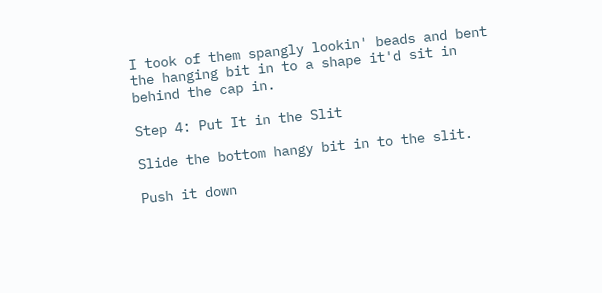I took of them spangly lookin' beads and bent the hanging bit in to a shape it'd sit in behind the cap in.

Step 4: Put It in the Slit

Slide the bottom hangy bit in to the slit.

Push it down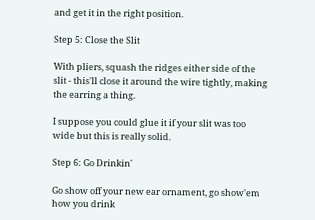and get it in the right position.

Step 5: Close the Slit

With pliers, squash the ridges either side of the slit - this'll close it around the wire tightly, making the earring a thing.

I suppose you could glue it if your slit was too wide but this is really solid.

Step 6: Go Drinkin'

Go show off your new ear ornament, go show'em how you drink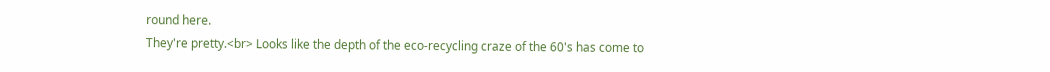round here.
They're pretty.<br> Looks like the depth of the eco-recycling craze of the 60's has come to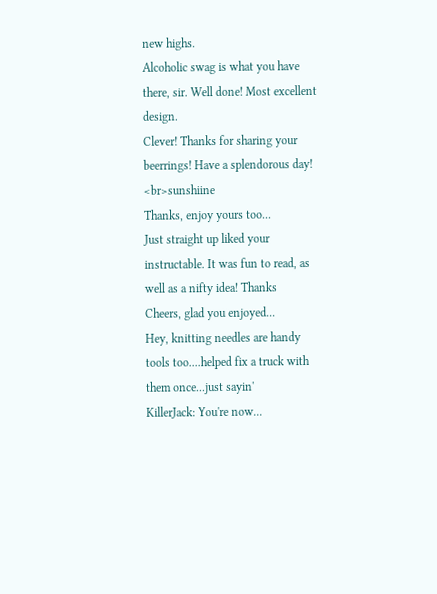new highs.
Alcoholic swag is what you have there, sir. Well done! Most excellent design.
Clever! Thanks for sharing your beerrings! Have a splendorous day! <br>sunshiine
Thanks, enjoy yours too...
Just straight up liked your instructable. It was fun to read, as well as a nifty idea! Thanks
Cheers, glad you enjoyed...
Hey, knitting needles are handy tools too....helped fix a truck with them once...just sayin'
KillerJack: You're now...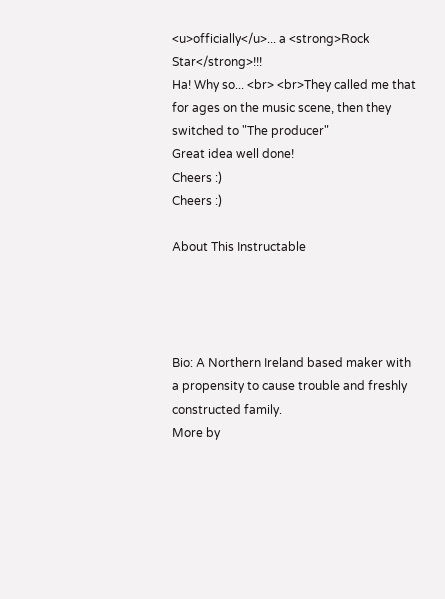<u>officially</u>... a <strong>Rock Star</strong>!!!
Ha! Why so... <br> <br>They called me that for ages on the music scene, then they switched to "The producer"
Great idea well done!
Cheers :)
Cheers :)

About This Instructable




Bio: A Northern Ireland based maker with a propensity to cause trouble and freshly constructed family.
More by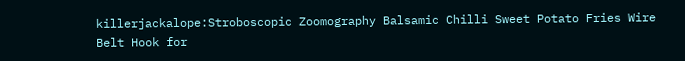killerjackalope:Stroboscopic Zoomography Balsamic Chilli Sweet Potato Fries Wire Belt Hook for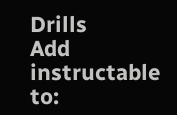Drills
Add instructable to: